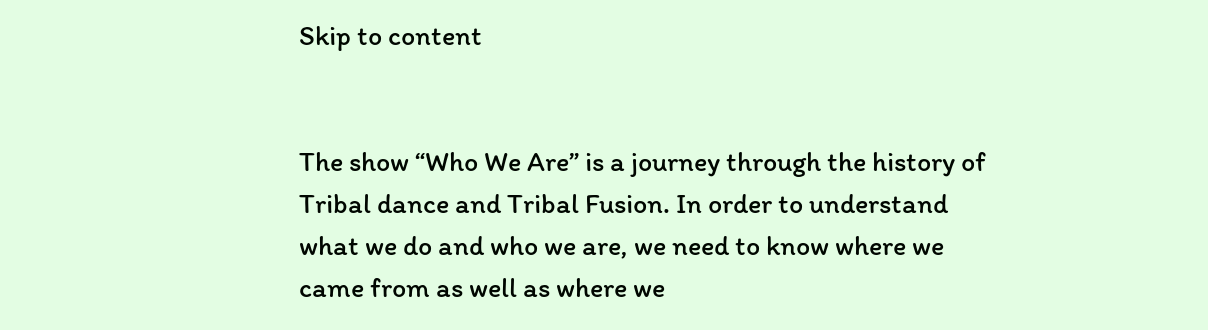Skip to content


The show “Who We Are” is a journey through the history of Tribal dance and Tribal Fusion. In order to understand what we do and who we are, we need to know where we came from as well as where we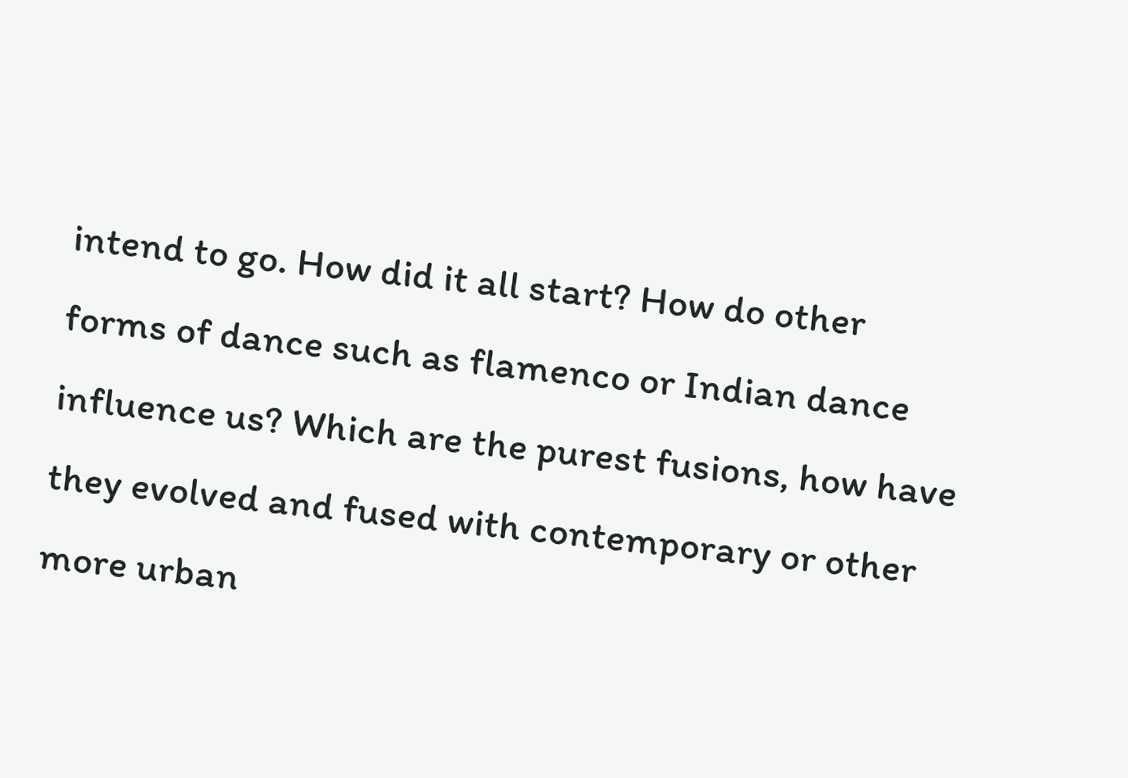intend to go. How did it all start? How do other forms of dance such as flamenco or Indian dance influence us? Which are the purest fusions, how have they evolved and fused with contemporary or other more urban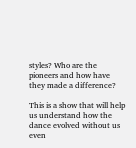styles? Who are the pioneers and how have they made a difference?

This is a show that will help us understand how the dance evolved without us even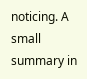noticing. A small summary in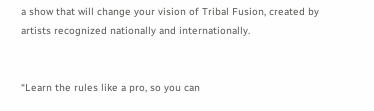a show that will change your vision of Tribal Fusion, created by artists recognized nationally and internationally.


“Learn the rules like a pro, so you can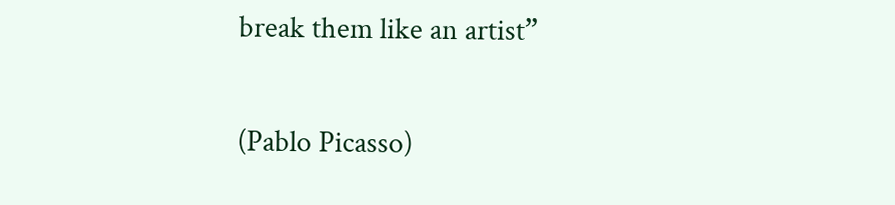break them like an artist”

(Pablo Picasso)